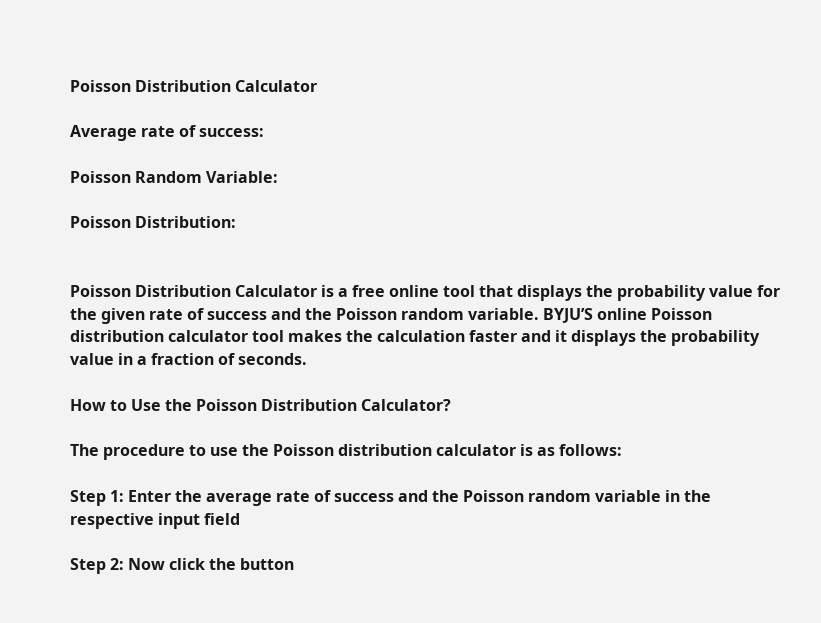Poisson Distribution Calculator

Average rate of success:

Poisson Random Variable:

Poisson Distribution:


Poisson Distribution Calculator is a free online tool that displays the probability value for the given rate of success and the Poisson random variable. BYJU’S online Poisson distribution calculator tool makes the calculation faster and it displays the probability value in a fraction of seconds.

How to Use the Poisson Distribution Calculator?

The procedure to use the Poisson distribution calculator is as follows:

Step 1: Enter the average rate of success and the Poisson random variable in the respective input field

Step 2: Now click the button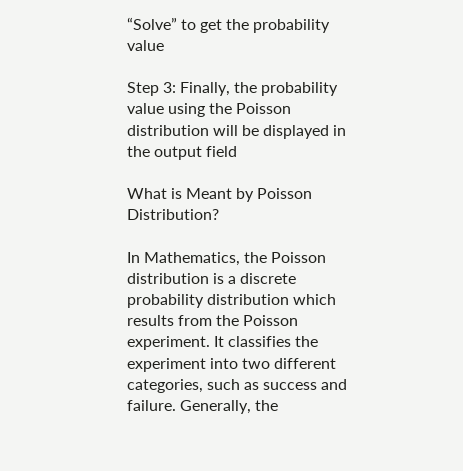“Solve” to get the probability value

Step 3: Finally, the probability value using the Poisson distribution will be displayed in the output field

What is Meant by Poisson Distribution?

In Mathematics, the Poisson distribution is a discrete probability distribution which results from the Poisson experiment. It classifies the experiment into two different categories, such as success and failure. Generally, the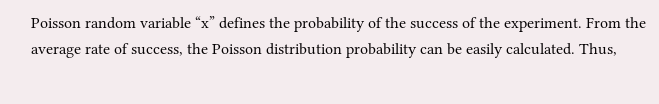Poisson random variable “x” defines the probability of the success of the experiment. From the average rate of success, the Poisson distribution probability can be easily calculated. Thus,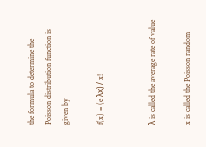the formula to determine the Poisson distribution function is given by

f(x) = (e λx) / x!


λ is called the average rate of value

x is called the Poisson random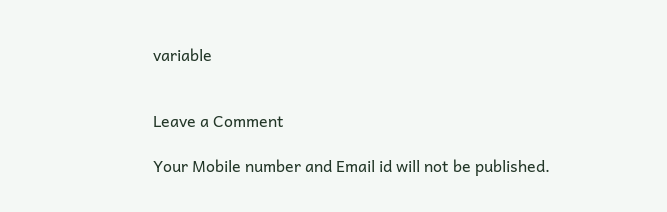variable


Leave a Comment

Your Mobile number and Email id will not be published.